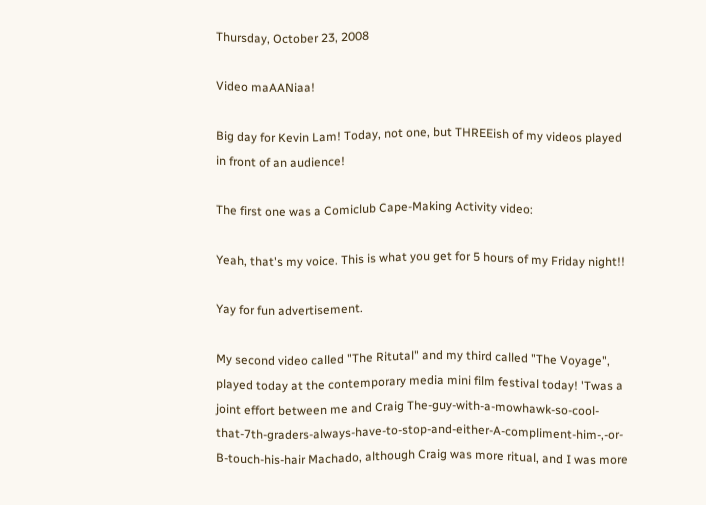Thursday, October 23, 2008

Video maAANiaa!

Big day for Kevin Lam! Today, not one, but THREEish of my videos played in front of an audience!

The first one was a Comiclub Cape-Making Activity video:

Yeah, that's my voice. This is what you get for 5 hours of my Friday night!!

Yay for fun advertisement.

My second video called "The Ritutal" and my third called "The Voyage", played today at the contemporary media mini film festival today! 'Twas a joint effort between me and Craig The-guy-with-a-mowhawk-so-cool-that-7th-graders-always-have-to-stop-and-either-A-compliment-him-,-or-B-touch-his-hair Machado, although Craig was more ritual, and I was more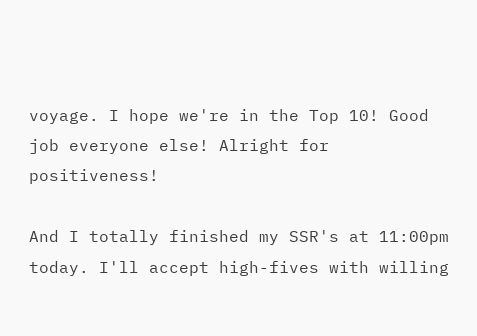voyage. I hope we're in the Top 10! Good job everyone else! Alright for positiveness!

And I totally finished my SSR's at 11:00pm today. I'll accept high-fives with willing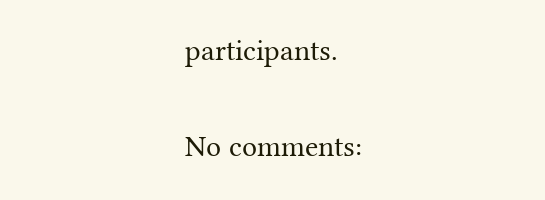participants.

No comments: